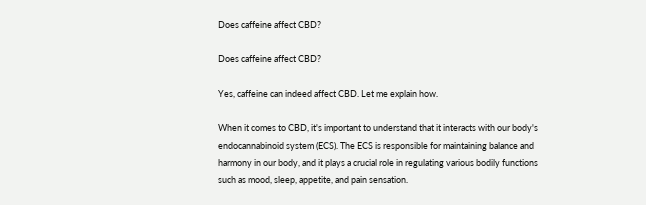Does caffeine affect CBD?

Does caffeine affect CBD?

Yes, caffeine can indeed affect CBD. Let me explain how.

When it comes to CBD, it's important to understand that it interacts with our body's endocannabinoid system (ECS). The ECS is responsible for maintaining balance and harmony in our body, and it plays a crucial role in regulating various bodily functions such as mood, sleep, appetite, and pain sensation.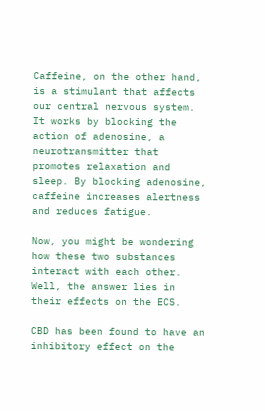Caffeine, on the other hand, is a stimulant that affects our central nervous system. It works by blocking the action of adenosine, a neurotransmitter that promotes relaxation and sleep. By blocking adenosine, caffeine increases alertness and reduces fatigue.

Now, you might be wondering how these two substances interact with each other. Well, the answer lies in their effects on the ECS.

CBD has been found to have an inhibitory effect on the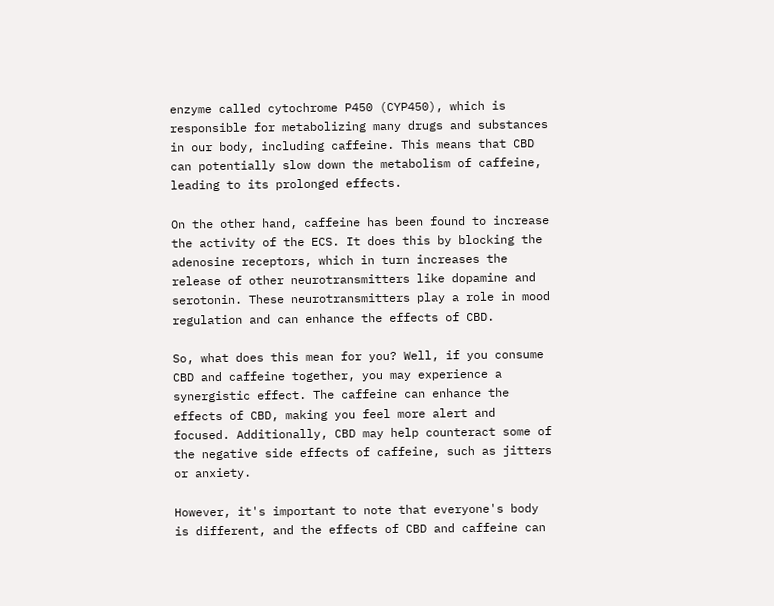enzyme called cytochrome P450 (CYP450), which is responsible for metabolizing many drugs and substances in our body, including caffeine. This means that CBD can potentially slow down the metabolism of caffeine, leading to its prolonged effects.

On the other hand, caffeine has been found to increase the activity of the ECS. It does this by blocking the adenosine receptors, which in turn increases the release of other neurotransmitters like dopamine and serotonin. These neurotransmitters play a role in mood regulation and can enhance the effects of CBD.

So, what does this mean for you? Well, if you consume CBD and caffeine together, you may experience a synergistic effect. The caffeine can enhance the effects of CBD, making you feel more alert and focused. Additionally, CBD may help counteract some of the negative side effects of caffeine, such as jitters or anxiety.

However, it's important to note that everyone's body is different, and the effects of CBD and caffeine can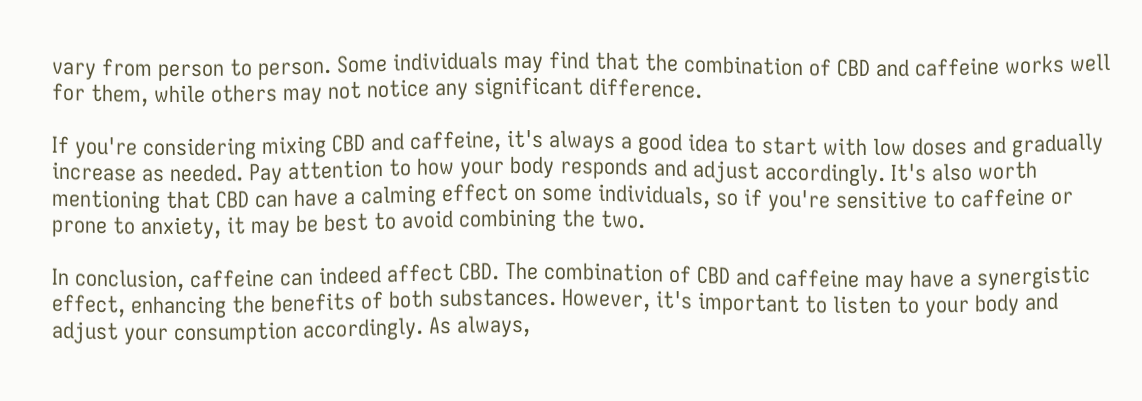vary from person to person. Some individuals may find that the combination of CBD and caffeine works well for them, while others may not notice any significant difference.

If you're considering mixing CBD and caffeine, it's always a good idea to start with low doses and gradually increase as needed. Pay attention to how your body responds and adjust accordingly. It's also worth mentioning that CBD can have a calming effect on some individuals, so if you're sensitive to caffeine or prone to anxiety, it may be best to avoid combining the two.

In conclusion, caffeine can indeed affect CBD. The combination of CBD and caffeine may have a synergistic effect, enhancing the benefits of both substances. However, it's important to listen to your body and adjust your consumption accordingly. As always,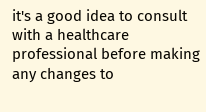it's a good idea to consult with a healthcare professional before making any changes to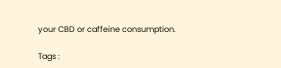your CBD or caffeine consumption.

Tags :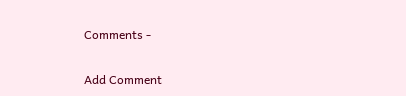Comments -

Add Comment